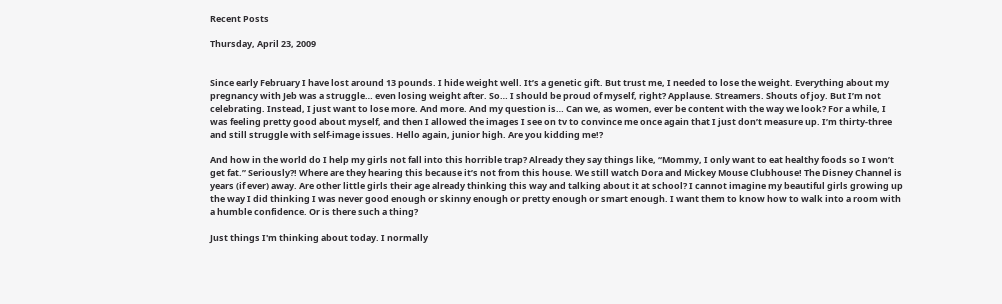Recent Posts

Thursday, April 23, 2009


Since early February I have lost around 13 pounds. I hide weight well. It’s a genetic gift. But trust me, I needed to lose the weight. Everything about my pregnancy with Jeb was a struggle… even losing weight after. So… I should be proud of myself, right? Applause. Streamers. Shouts of joy. But I’m not celebrating. Instead, I just want to lose more. And more. And my question is… Can we, as women, ever be content with the way we look? For a while, I was feeling pretty good about myself, and then I allowed the images I see on tv to convince me once again that I just don’t measure up. I’m thirty-three and still struggle with self-image issues. Hello again, junior high. Are you kidding me!?

And how in the world do I help my girls not fall into this horrible trap? Already they say things like, “Mommy, I only want to eat healthy foods so I won’t get fat.” Seriously?! Where are they hearing this because it’s not from this house. We still watch Dora and Mickey Mouse Clubhouse! The Disney Channel is years (if ever) away. Are other little girls their age already thinking this way and talking about it at school? I cannot imagine my beautiful girls growing up the way I did thinking I was never good enough or skinny enough or pretty enough or smart enough. I want them to know how to walk into a room with a humble confidence. Or is there such a thing?

Just things I'm thinking about today. I normally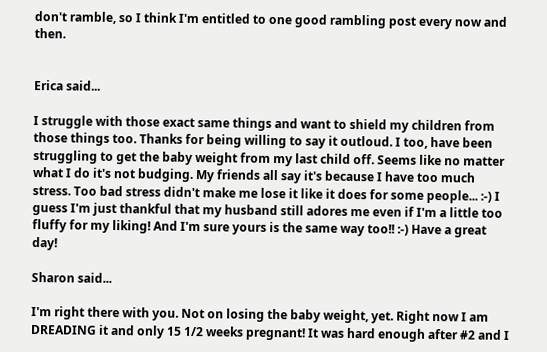don't ramble, so I think I'm entitled to one good rambling post every now and then.


Erica said...

I struggle with those exact same things and want to shield my children from those things too. Thanks for being willing to say it outloud. I too, have been struggling to get the baby weight from my last child off. Seems like no matter what I do it's not budging. My friends all say it's because I have too much stress. Too bad stress didn't make me lose it like it does for some people... :-) I guess I'm just thankful that my husband still adores me even if I'm a little too fluffy for my liking! And I'm sure yours is the same way too!! :-) Have a great day!

Sharon said...

I'm right there with you. Not on losing the baby weight, yet. Right now I am DREADING it and only 15 1/2 weeks pregnant! It was hard enough after #2 and I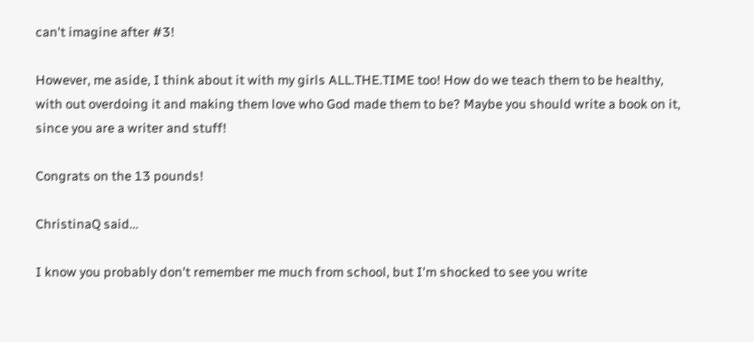can't imagine after #3!

However, me aside, I think about it with my girls ALL.THE.TIME too! How do we teach them to be healthy, with out overdoing it and making them love who God made them to be? Maybe you should write a book on it, since you are a writer and stuff!

Congrats on the 13 pounds!

ChristinaQ said...

I know you probably don't remember me much from school, but I'm shocked to see you write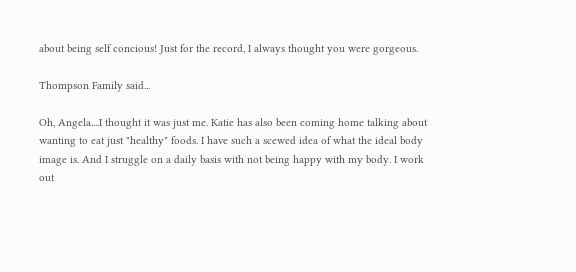about being self concious! Just for the record, I always thought you were gorgeous.

Thompson Family said...

Oh, Angela....I thought it was just me. Katie has also been coming home talking about wanting to eat just "healthy" foods. I have such a scewed idea of what the ideal body image is. And I struggle on a daily basis with not being happy with my body. I work out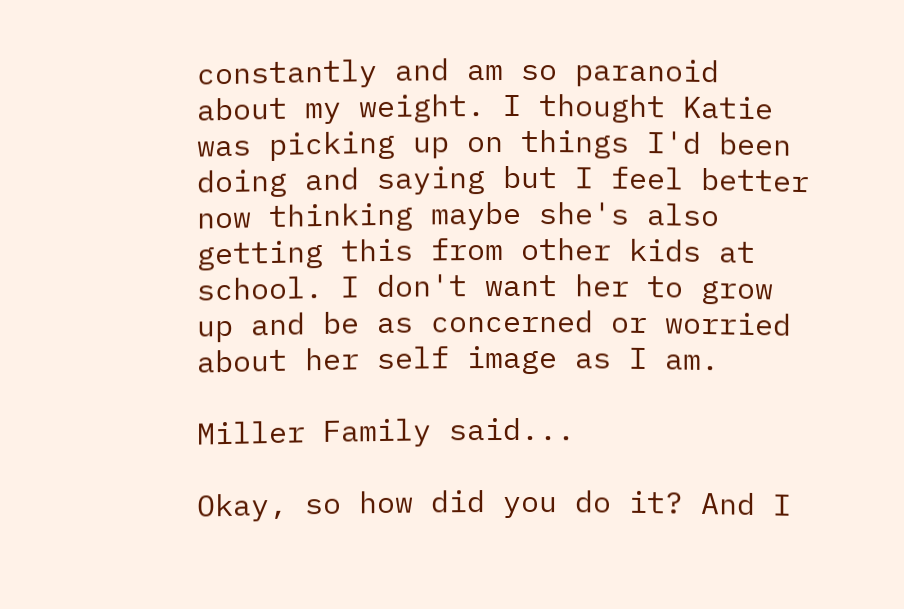constantly and am so paranoid about my weight. I thought Katie was picking up on things I'd been doing and saying but I feel better now thinking maybe she's also getting this from other kids at school. I don't want her to grow up and be as concerned or worried about her self image as I am.

Miller Family said...

Okay, so how did you do it? And I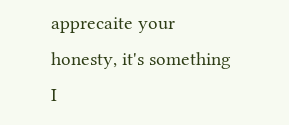apprecaite your honesty, it's something I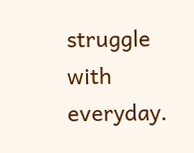struggle with everyday.